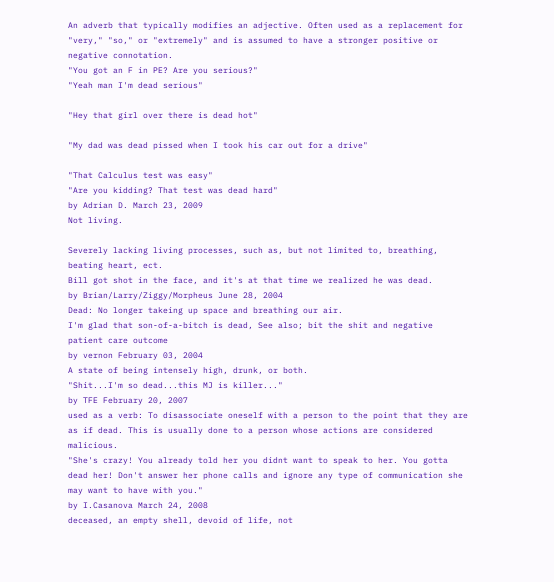An adverb that typically modifies an adjective. Often used as a replacement for "very," "so," or "extremely" and is assumed to have a stronger positive or negative connotation.
"You got an F in PE? Are you serious?"
"Yeah man I'm dead serious"

"Hey that girl over there is dead hot"

"My dad was dead pissed when I took his car out for a drive"

"That Calculus test was easy"
"Are you kidding? That test was dead hard"
by Adrian D. March 23, 2009
Not living.

Severely lacking living processes, such as, but not limited to, breathing, beating heart, ect.
Bill got shot in the face, and it's at that time we realized he was dead.
by Brian/Larry/Ziggy/Morpheus June 28, 2004
Dead: No longer takeing up space and breathing our air.
I'm glad that son-of-a-bitch is dead, See also; bit the shit and negative patient care outcome
by vernon February 03, 2004
A state of being intensely high, drunk, or both.
"Shit...I'm so dead...this MJ is killer..."
by TFE February 20, 2007
used as a verb: To disassociate oneself with a person to the point that they are as if dead. This is usually done to a person whose actions are considered malicious.
"She's crazy! You already told her you didnt want to speak to her. You gotta dead her! Don't answer her phone calls and ignore any type of communication she may want to have with you."
by I.Casanova March 24, 2008
deceased, an empty shell, devoid of life, not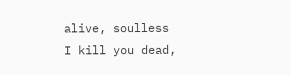alive, soulless
I kill you dead,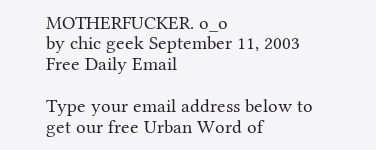MOTHERFUCKER. o_o
by chic geek September 11, 2003
Free Daily Email

Type your email address below to get our free Urban Word of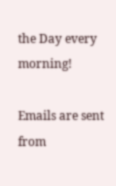the Day every morning!

Emails are sent from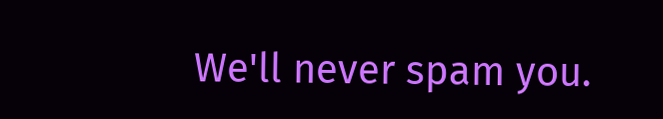We'll never spam you.